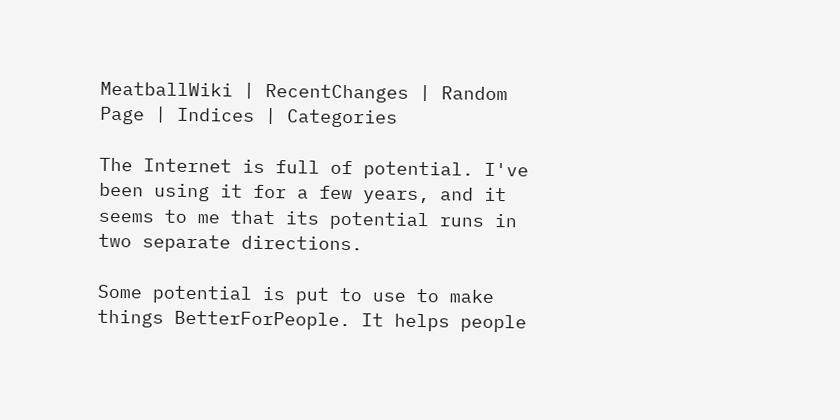MeatballWiki | RecentChanges | Random Page | Indices | Categories

The Internet is full of potential. I've been using it for a few years, and it seems to me that its potential runs in two separate directions.

Some potential is put to use to make things BetterForPeople. It helps people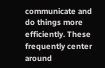communicate and do things more efficiently. These frequently center around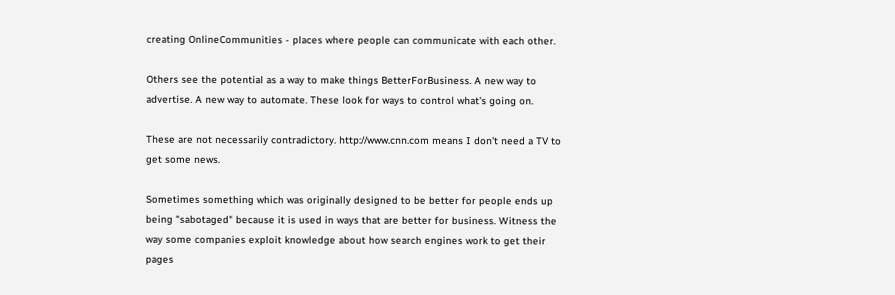creating OnlineCommunities - places where people can communicate with each other.

Others see the potential as a way to make things BetterForBusiness. A new way to advertise. A new way to automate. These look for ways to control what's going on.

These are not necessarily contradictory. http://www.cnn.com means I don't need a TV to get some news.

Sometimes something which was originally designed to be better for people ends up being "sabotaged" because it is used in ways that are better for business. Witness the way some companies exploit knowledge about how search engines work to get their pages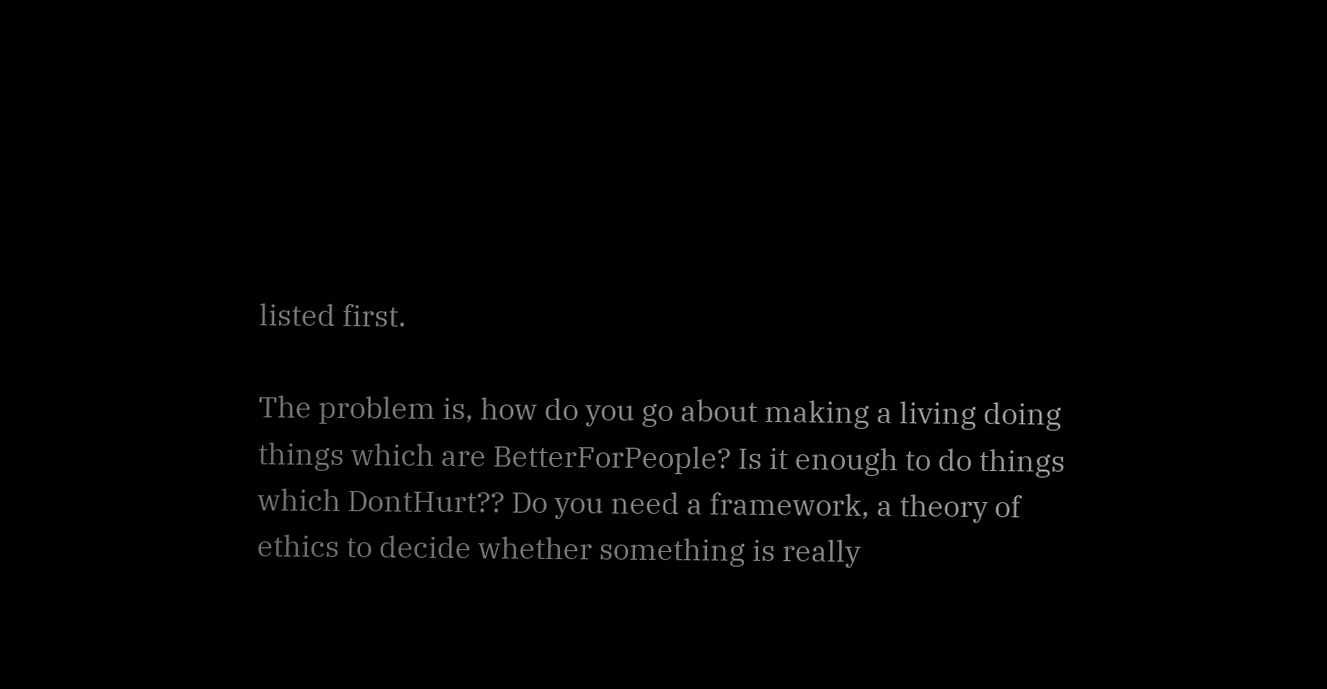listed first.

The problem is, how do you go about making a living doing things which are BetterForPeople? Is it enough to do things which DontHurt?? Do you need a framework, a theory of ethics to decide whether something is really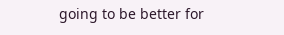going to be better for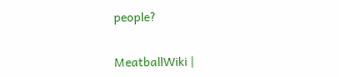people?


MeatballWiki |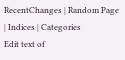RecentChanges | Random Page | Indices | Categories
Edit text of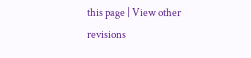this page | View other revisions